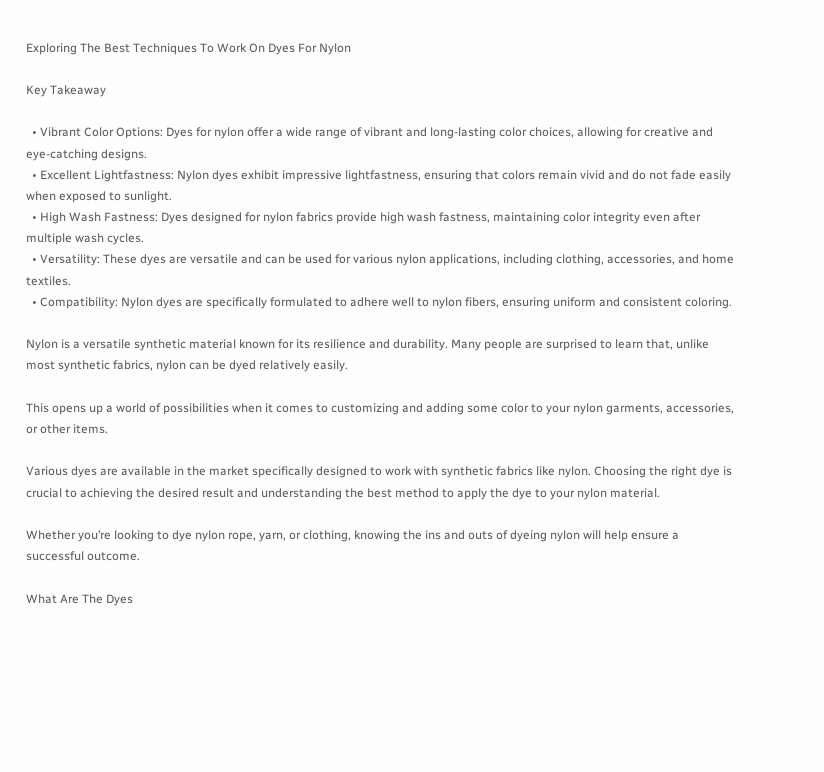Exploring The Best Techniques To Work On Dyes For Nylon

Key Takeaway

  • Vibrant Color Options: Dyes for nylon offer a wide range of vibrant and long-lasting color choices, allowing for creative and eye-catching designs.
  • Excellent Lightfastness: Nylon dyes exhibit impressive lightfastness, ensuring that colors remain vivid and do not fade easily when exposed to sunlight.
  • High Wash Fastness: Dyes designed for nylon fabrics provide high wash fastness, maintaining color integrity even after multiple wash cycles.
  • Versatility: These dyes are versatile and can be used for various nylon applications, including clothing, accessories, and home textiles.
  • Compatibility: Nylon dyes are specifically formulated to adhere well to nylon fibers, ensuring uniform and consistent coloring.

Nylon is a versatile synthetic material known for its resilience and durability. Many people are surprised to learn that, unlike most synthetic fabrics, nylon can be dyed relatively easily.

This opens up a world of possibilities when it comes to customizing and adding some color to your nylon garments, accessories, or other items.

Various dyes are available in the market specifically designed to work with synthetic fabrics like nylon. Choosing the right dye is crucial to achieving the desired result and understanding the best method to apply the dye to your nylon material.

Whether you’re looking to dye nylon rope, yarn, or clothing, knowing the ins and outs of dyeing nylon will help ensure a successful outcome.

What Are The Dyes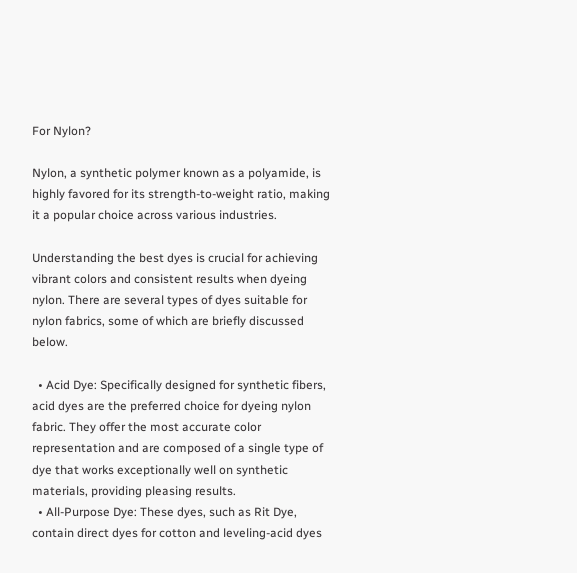For Nylon?

Nylon, a synthetic polymer known as a polyamide, is highly favored for its strength-to-weight ratio, making it a popular choice across various industries.

Understanding the best dyes is crucial for achieving vibrant colors and consistent results when dyeing nylon. There are several types of dyes suitable for nylon fabrics, some of which are briefly discussed below.

  • Acid Dye: Specifically designed for synthetic fibers, acid dyes are the preferred choice for dyeing nylon fabric. They offer the most accurate color representation and are composed of a single type of dye that works exceptionally well on synthetic materials, providing pleasing results.
  • All-Purpose Dye: These dyes, such as Rit Dye, contain direct dyes for cotton and leveling-acid dyes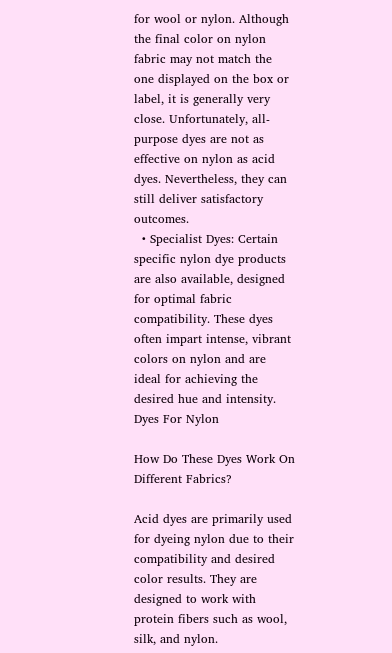for wool or nylon. Although the final color on nylon fabric may not match the one displayed on the box or label, it is generally very close. Unfortunately, all-purpose dyes are not as effective on nylon as acid dyes. Nevertheless, they can still deliver satisfactory outcomes.
  • Specialist Dyes: Certain specific nylon dye products are also available, designed for optimal fabric compatibility. These dyes often impart intense, vibrant colors on nylon and are ideal for achieving the desired hue and intensity.
Dyes For Nylon

How Do These Dyes Work On Different Fabrics?

Acid dyes are primarily used for dyeing nylon due to their compatibility and desired color results. They are designed to work with protein fibers such as wool, silk, and nylon.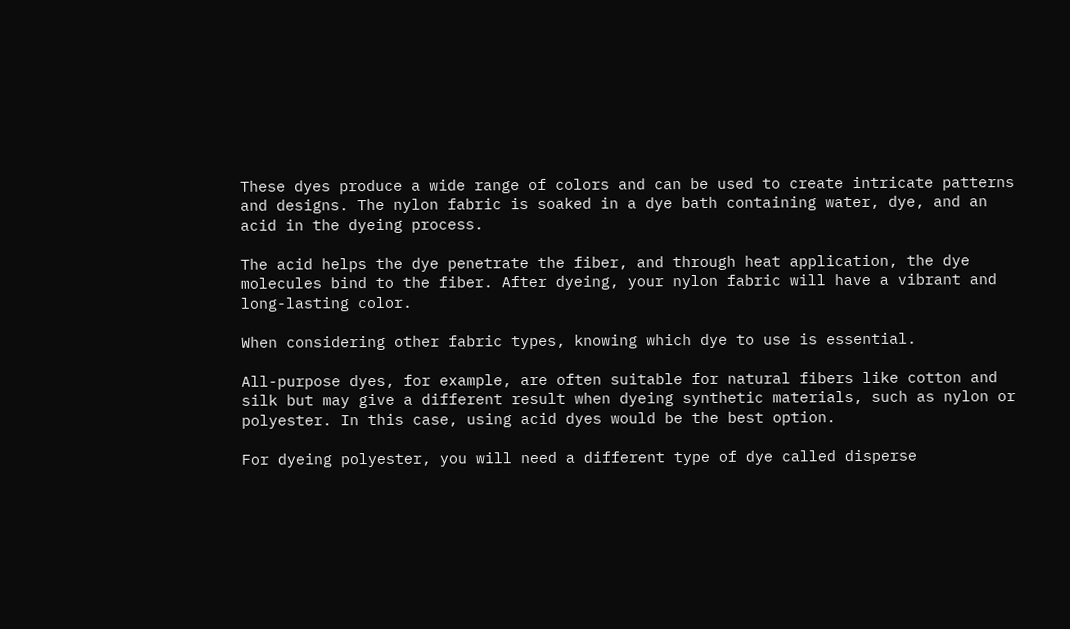These dyes produce a wide range of colors and can be used to create intricate patterns and designs. The nylon fabric is soaked in a dye bath containing water, dye, and an acid in the dyeing process.

The acid helps the dye penetrate the fiber, and through heat application, the dye molecules bind to the fiber. After dyeing, your nylon fabric will have a vibrant and long-lasting color.

When considering other fabric types, knowing which dye to use is essential.

All-purpose dyes, for example, are often suitable for natural fibers like cotton and silk but may give a different result when dyeing synthetic materials, such as nylon or polyester. In this case, using acid dyes would be the best option.

For dyeing polyester, you will need a different type of dye called disperse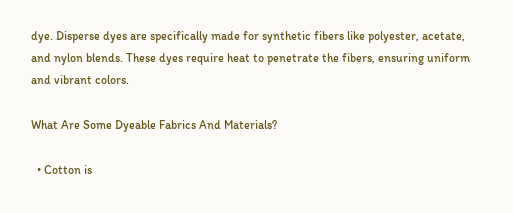dye. Disperse dyes are specifically made for synthetic fibers like polyester, acetate, and nylon blends. These dyes require heat to penetrate the fibers, ensuring uniform and vibrant colors.

What Are Some Dyeable Fabrics And Materials?

  • Cotton is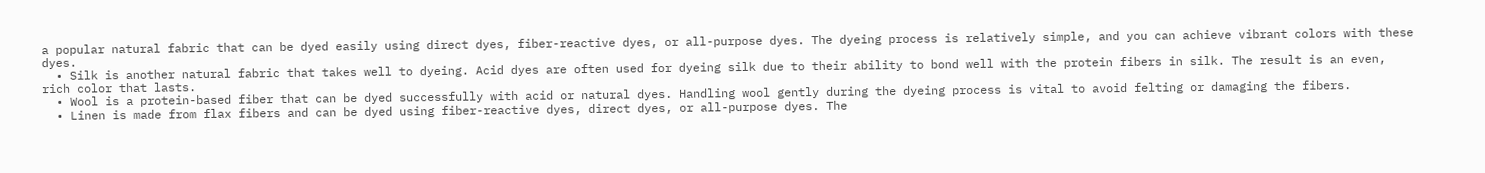a popular natural fabric that can be dyed easily using direct dyes, fiber-reactive dyes, or all-purpose dyes. The dyeing process is relatively simple, and you can achieve vibrant colors with these dyes.
  • Silk is another natural fabric that takes well to dyeing. Acid dyes are often used for dyeing silk due to their ability to bond well with the protein fibers in silk. The result is an even, rich color that lasts.
  • Wool is a protein-based fiber that can be dyed successfully with acid or natural dyes. Handling wool gently during the dyeing process is vital to avoid felting or damaging the fibers.
  • Linen is made from flax fibers and can be dyed using fiber-reactive dyes, direct dyes, or all-purpose dyes. The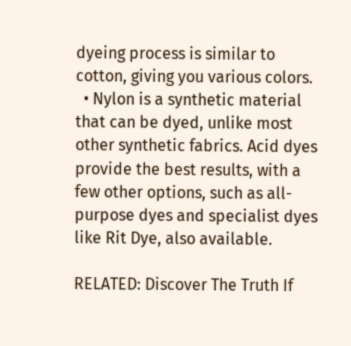dyeing process is similar to cotton, giving you various colors.
  • Nylon is a synthetic material that can be dyed, unlike most other synthetic fabrics. Acid dyes provide the best results, with a few other options, such as all-purpose dyes and specialist dyes like Rit Dye, also available.

RELATED: Discover The Truth If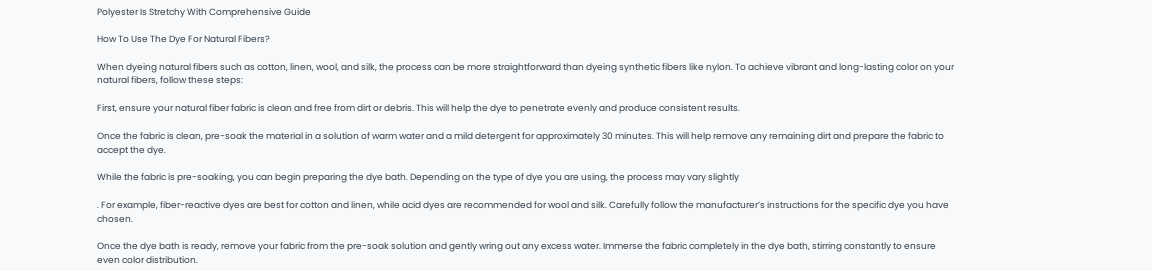Polyester Is Stretchy With Comprehensive Guide

How To Use The Dye For Natural Fibers?

When dyeing natural fibers such as cotton, linen, wool, and silk, the process can be more straightforward than dyeing synthetic fibers like nylon. To achieve vibrant and long-lasting color on your natural fibers, follow these steps:

First, ensure your natural fiber fabric is clean and free from dirt or debris. This will help the dye to penetrate evenly and produce consistent results.

Once the fabric is clean, pre-soak the material in a solution of warm water and a mild detergent for approximately 30 minutes. This will help remove any remaining dirt and prepare the fabric to accept the dye.

While the fabric is pre-soaking, you can begin preparing the dye bath. Depending on the type of dye you are using, the process may vary slightly

. For example, fiber-reactive dyes are best for cotton and linen, while acid dyes are recommended for wool and silk. Carefully follow the manufacturer’s instructions for the specific dye you have chosen.

Once the dye bath is ready, remove your fabric from the pre-soak solution and gently wring out any excess water. Immerse the fabric completely in the dye bath, stirring constantly to ensure even color distribution.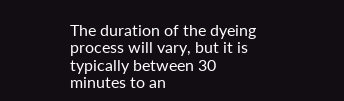The duration of the dyeing process will vary, but it is typically between 30 minutes to an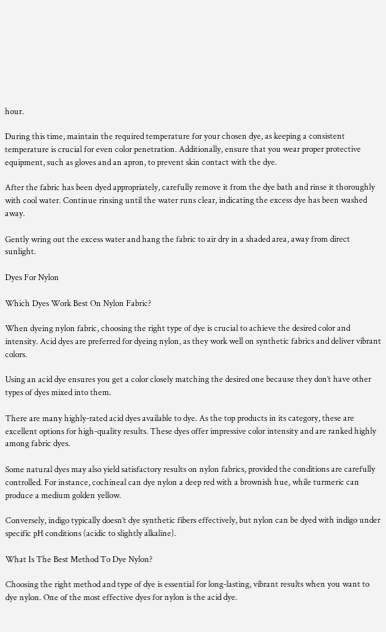hour.

During this time, maintain the required temperature for your chosen dye, as keeping a consistent temperature is crucial for even color penetration. Additionally, ensure that you wear proper protective equipment, such as gloves and an apron, to prevent skin contact with the dye.

After the fabric has been dyed appropriately, carefully remove it from the dye bath and rinse it thoroughly with cool water. Continue rinsing until the water runs clear, indicating the excess dye has been washed away.

Gently wring out the excess water and hang the fabric to air dry in a shaded area, away from direct sunlight.

Dyes For Nylon

Which Dyes Work Best On Nylon Fabric?

When dyeing nylon fabric, choosing the right type of dye is crucial to achieve the desired color and intensity. Acid dyes are preferred for dyeing nylon, as they work well on synthetic fabrics and deliver vibrant colors.

Using an acid dye ensures you get a color closely matching the desired one because they don’t have other types of dyes mixed into them.

There are many highly-rated acid dyes available to dye. As the top products in its category, these are excellent options for high-quality results. These dyes offer impressive color intensity and are ranked highly among fabric dyes.

Some natural dyes may also yield satisfactory results on nylon fabrics, provided the conditions are carefully controlled. For instance, cochineal can dye nylon a deep red with a brownish hue, while turmeric can produce a medium golden yellow.

Conversely, indigo typically doesn’t dye synthetic fibers effectively, but nylon can be dyed with indigo under specific pH conditions (acidic to slightly alkaline).

What Is The Best Method To Dye Nylon?

Choosing the right method and type of dye is essential for long-lasting, vibrant results when you want to dye nylon. One of the most effective dyes for nylon is the acid dye.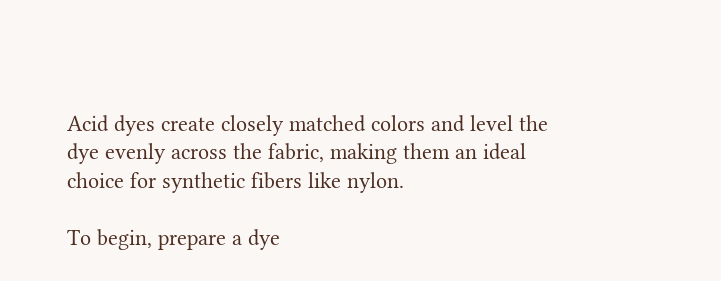Acid dyes create closely matched colors and level the dye evenly across the fabric, making them an ideal choice for synthetic fibers like nylon.

To begin, prepare a dye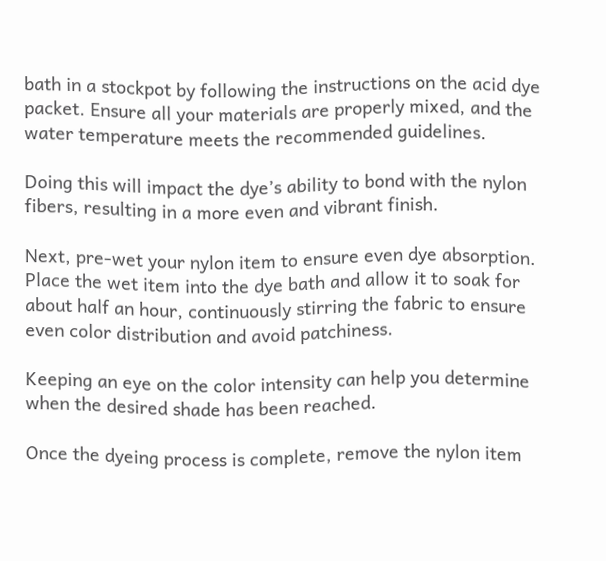bath in a stockpot by following the instructions on the acid dye packet. Ensure all your materials are properly mixed, and the water temperature meets the recommended guidelines.

Doing this will impact the dye’s ability to bond with the nylon fibers, resulting in a more even and vibrant finish.

Next, pre-wet your nylon item to ensure even dye absorption. Place the wet item into the dye bath and allow it to soak for about half an hour, continuously stirring the fabric to ensure even color distribution and avoid patchiness.

Keeping an eye on the color intensity can help you determine when the desired shade has been reached.

Once the dyeing process is complete, remove the nylon item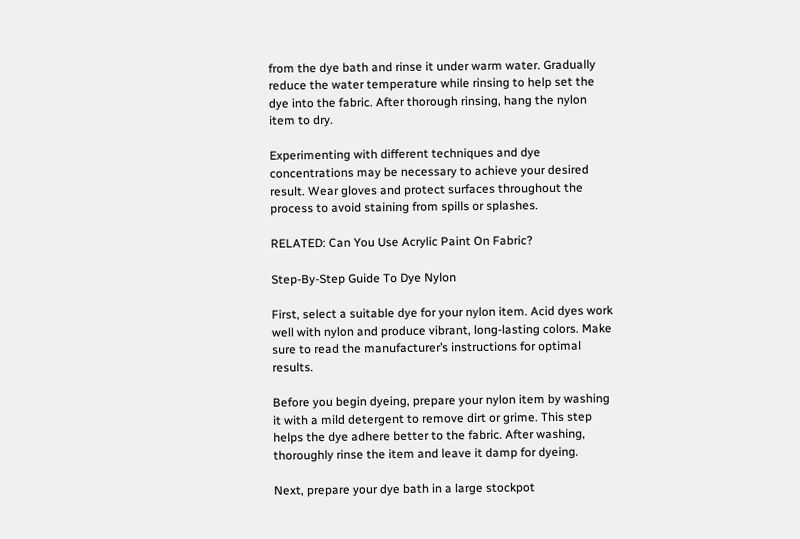from the dye bath and rinse it under warm water. Gradually reduce the water temperature while rinsing to help set the dye into the fabric. After thorough rinsing, hang the nylon item to dry.

Experimenting with different techniques and dye concentrations may be necessary to achieve your desired result. Wear gloves and protect surfaces throughout the process to avoid staining from spills or splashes.

RELATED: Can You Use Acrylic Paint On Fabric?

Step-By-Step Guide To Dye Nylon

First, select a suitable dye for your nylon item. Acid dyes work well with nylon and produce vibrant, long-lasting colors. Make sure to read the manufacturer’s instructions for optimal results.

Before you begin dyeing, prepare your nylon item by washing it with a mild detergent to remove dirt or grime. This step helps the dye adhere better to the fabric. After washing, thoroughly rinse the item and leave it damp for dyeing.

Next, prepare your dye bath in a large stockpot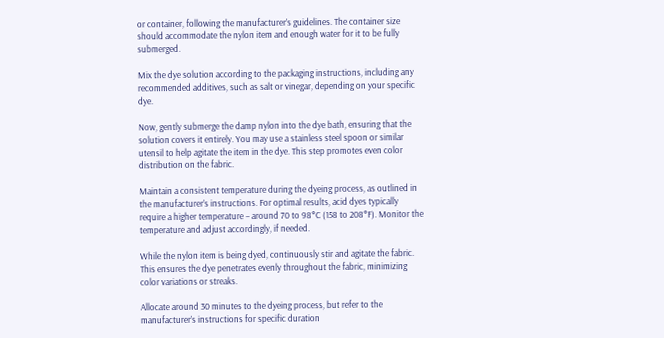or container, following the manufacturer’s guidelines. The container size should accommodate the nylon item and enough water for it to be fully submerged.

Mix the dye solution according to the packaging instructions, including any recommended additives, such as salt or vinegar, depending on your specific dye.

Now, gently submerge the damp nylon into the dye bath, ensuring that the solution covers it entirely. You may use a stainless steel spoon or similar utensil to help agitate the item in the dye. This step promotes even color distribution on the fabric.

Maintain a consistent temperature during the dyeing process, as outlined in the manufacturer’s instructions. For optimal results, acid dyes typically require a higher temperature – around 70 to 98°C (158 to 208°F). Monitor the temperature and adjust accordingly, if needed.

While the nylon item is being dyed, continuously stir and agitate the fabric. This ensures the dye penetrates evenly throughout the fabric, minimizing color variations or streaks.

Allocate around 30 minutes to the dyeing process, but refer to the manufacturer’s instructions for specific duration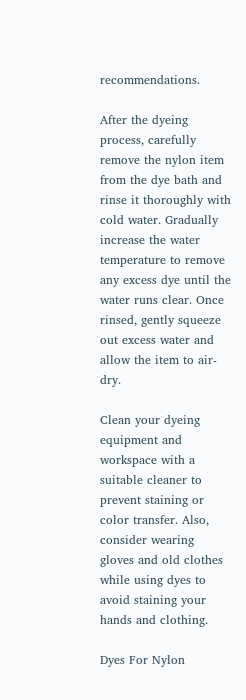recommendations.

After the dyeing process, carefully remove the nylon item from the dye bath and rinse it thoroughly with cold water. Gradually increase the water temperature to remove any excess dye until the water runs clear. Once rinsed, gently squeeze out excess water and allow the item to air-dry.

Clean your dyeing equipment and workspace with a suitable cleaner to prevent staining or color transfer. Also, consider wearing gloves and old clothes while using dyes to avoid staining your hands and clothing.

Dyes For Nylon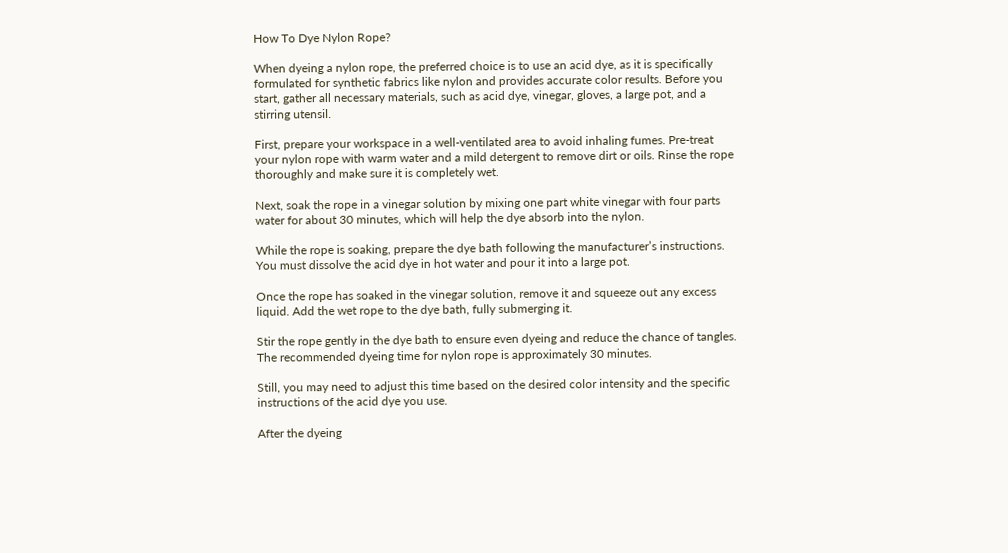How To Dye Nylon Rope?

When dyeing a nylon rope, the preferred choice is to use an acid dye, as it is specifically formulated for synthetic fabrics like nylon and provides accurate color results. Before you start, gather all necessary materials, such as acid dye, vinegar, gloves, a large pot, and a stirring utensil.

First, prepare your workspace in a well-ventilated area to avoid inhaling fumes. Pre-treat your nylon rope with warm water and a mild detergent to remove dirt or oils. Rinse the rope thoroughly and make sure it is completely wet.

Next, soak the rope in a vinegar solution by mixing one part white vinegar with four parts water for about 30 minutes, which will help the dye absorb into the nylon.

While the rope is soaking, prepare the dye bath following the manufacturer’s instructions. You must dissolve the acid dye in hot water and pour it into a large pot.

Once the rope has soaked in the vinegar solution, remove it and squeeze out any excess liquid. Add the wet rope to the dye bath, fully submerging it.

Stir the rope gently in the dye bath to ensure even dyeing and reduce the chance of tangles. The recommended dyeing time for nylon rope is approximately 30 minutes.

Still, you may need to adjust this time based on the desired color intensity and the specific instructions of the acid dye you use.

After the dyeing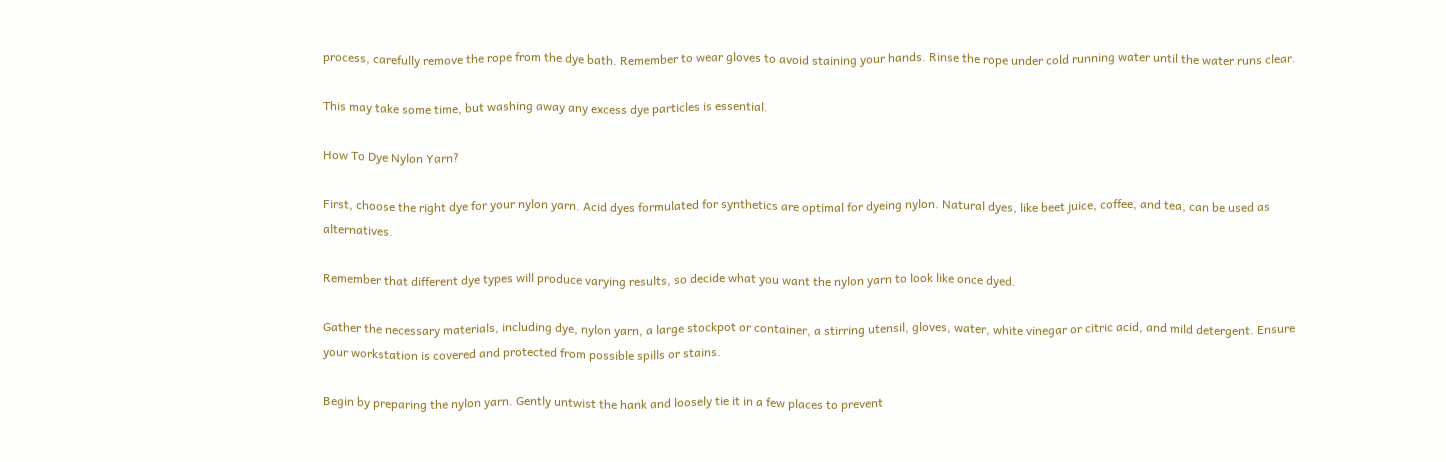process, carefully remove the rope from the dye bath. Remember to wear gloves to avoid staining your hands. Rinse the rope under cold running water until the water runs clear.

This may take some time, but washing away any excess dye particles is essential.

How To Dye Nylon Yarn?

First, choose the right dye for your nylon yarn. Acid dyes formulated for synthetics are optimal for dyeing nylon. Natural dyes, like beet juice, coffee, and tea, can be used as alternatives.

Remember that different dye types will produce varying results, so decide what you want the nylon yarn to look like once dyed.

Gather the necessary materials, including dye, nylon yarn, a large stockpot or container, a stirring utensil, gloves, water, white vinegar or citric acid, and mild detergent. Ensure your workstation is covered and protected from possible spills or stains.

Begin by preparing the nylon yarn. Gently untwist the hank and loosely tie it in a few places to prevent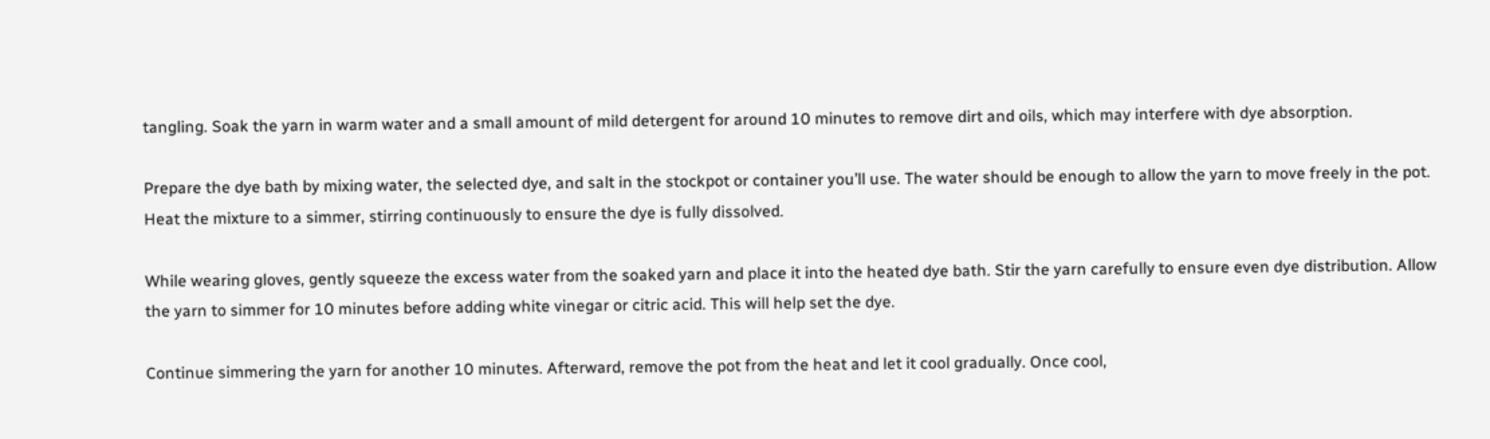tangling. Soak the yarn in warm water and a small amount of mild detergent for around 10 minutes to remove dirt and oils, which may interfere with dye absorption.

Prepare the dye bath by mixing water, the selected dye, and salt in the stockpot or container you’ll use. The water should be enough to allow the yarn to move freely in the pot. Heat the mixture to a simmer, stirring continuously to ensure the dye is fully dissolved.

While wearing gloves, gently squeeze the excess water from the soaked yarn and place it into the heated dye bath. Stir the yarn carefully to ensure even dye distribution. Allow the yarn to simmer for 10 minutes before adding white vinegar or citric acid. This will help set the dye.

Continue simmering the yarn for another 10 minutes. Afterward, remove the pot from the heat and let it cool gradually. Once cool,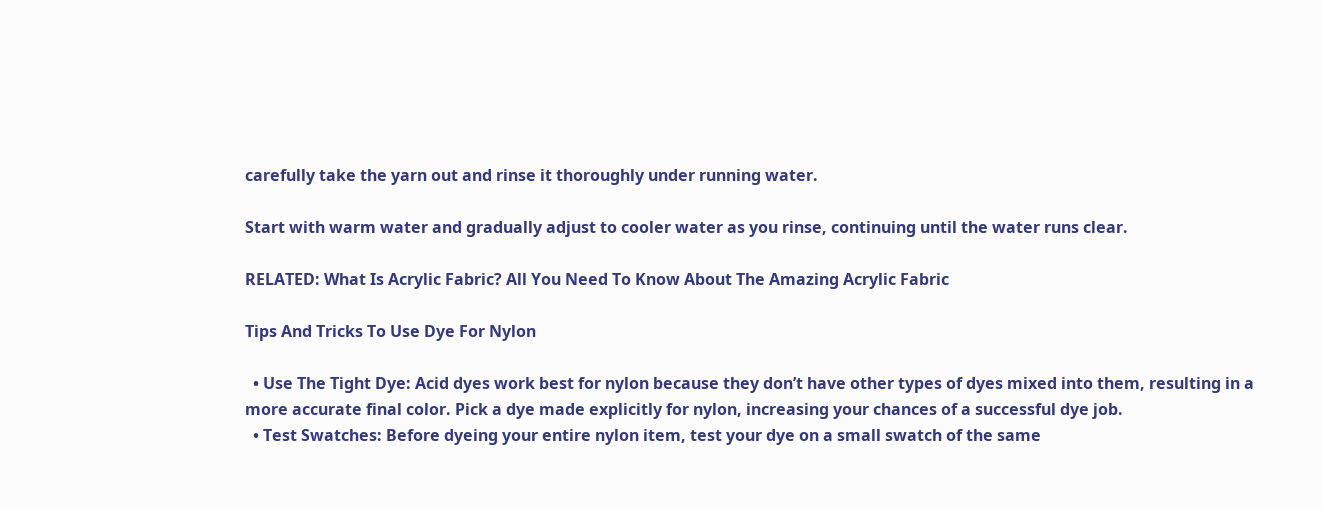carefully take the yarn out and rinse it thoroughly under running water.

Start with warm water and gradually adjust to cooler water as you rinse, continuing until the water runs clear.

RELATED: What Is Acrylic Fabric? All You Need To Know About The Amazing Acrylic Fabric

Tips And Tricks To Use Dye For Nylon

  • Use The Tight Dye: Acid dyes work best for nylon because they don’t have other types of dyes mixed into them, resulting in a more accurate final color. Pick a dye made explicitly for nylon, increasing your chances of a successful dye job.
  • Test Swatches: Before dyeing your entire nylon item, test your dye on a small swatch of the same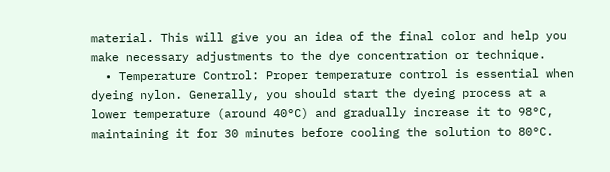material. This will give you an idea of the final color and help you make necessary adjustments to the dye concentration or technique.
  • Temperature Control: Proper temperature control is essential when dyeing nylon. Generally, you should start the dyeing process at a lower temperature (around 40°C) and gradually increase it to 98°C, maintaining it for 30 minutes before cooling the solution to 80°C.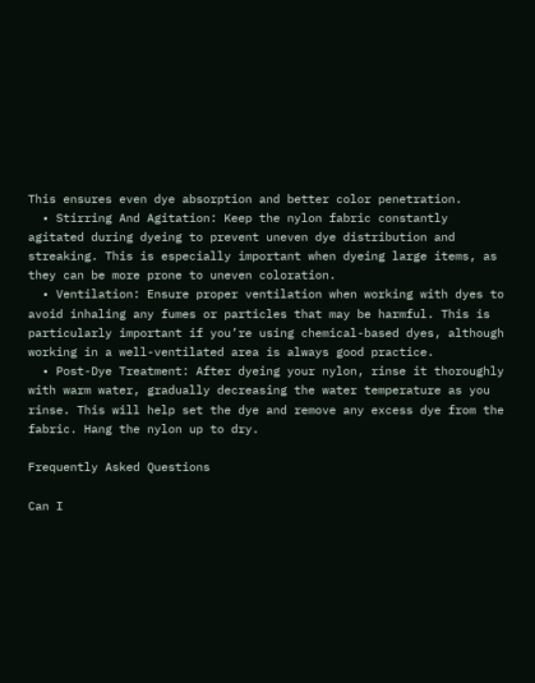This ensures even dye absorption and better color penetration.
  • Stirring And Agitation: Keep the nylon fabric constantly agitated during dyeing to prevent uneven dye distribution and streaking. This is especially important when dyeing large items, as they can be more prone to uneven coloration.
  • Ventilation: Ensure proper ventilation when working with dyes to avoid inhaling any fumes or particles that may be harmful. This is particularly important if you’re using chemical-based dyes, although working in a well-ventilated area is always good practice.
  • Post-Dye Treatment: After dyeing your nylon, rinse it thoroughly with warm water, gradually decreasing the water temperature as you rinse. This will help set the dye and remove any excess dye from the fabric. Hang the nylon up to dry.

Frequently Asked Questions

Can I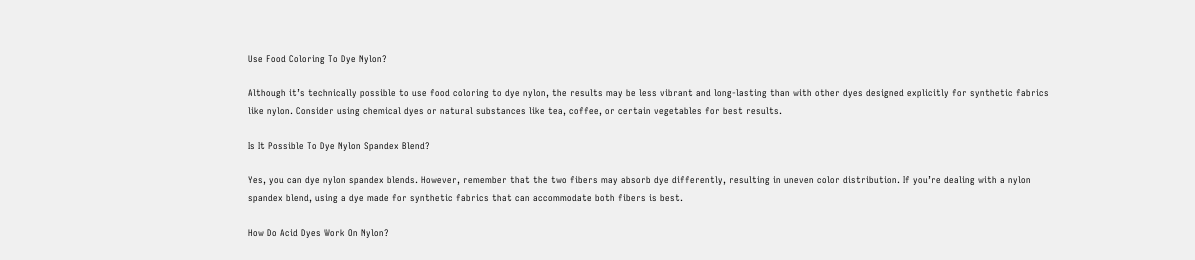Use Food Coloring To Dye Nylon?

Although it’s technically possible to use food coloring to dye nylon, the results may be less vibrant and long-lasting than with other dyes designed explicitly for synthetic fabrics like nylon. Consider using chemical dyes or natural substances like tea, coffee, or certain vegetables for best results.

Is It Possible To Dye Nylon Spandex Blend?

Yes, you can dye nylon spandex blends. However, remember that the two fibers may absorb dye differently, resulting in uneven color distribution. If you’re dealing with a nylon spandex blend, using a dye made for synthetic fabrics that can accommodate both fibers is best.

How Do Acid Dyes Work On Nylon?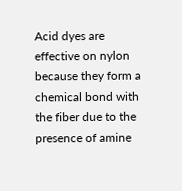Acid dyes are effective on nylon because they form a chemical bond with the fiber due to the presence of amine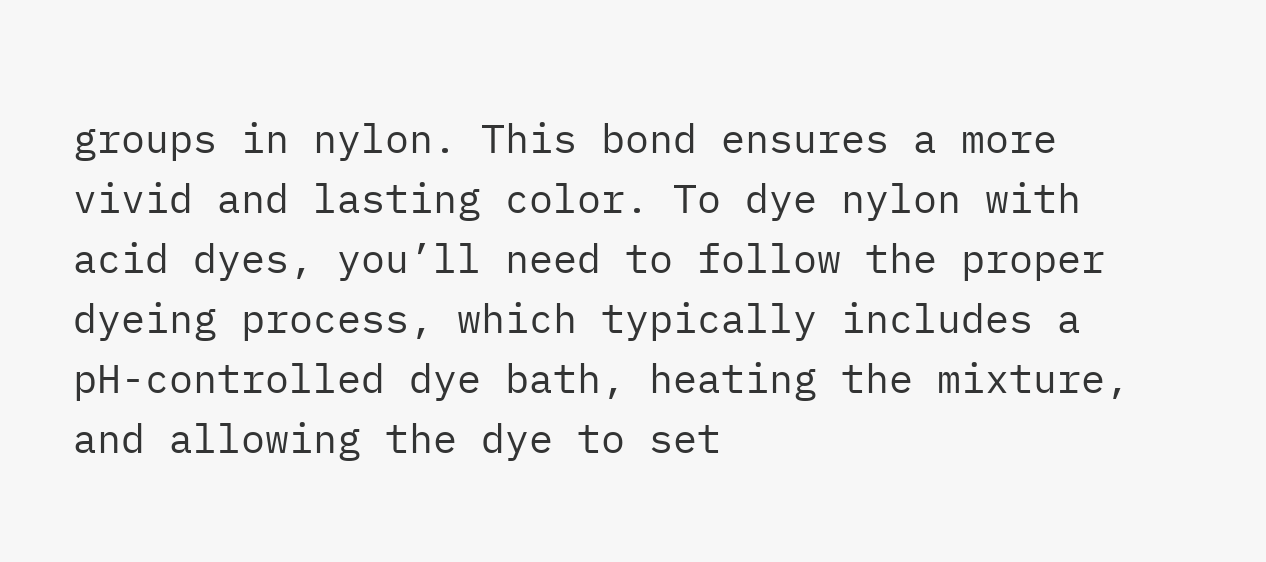groups in nylon. This bond ensures a more vivid and lasting color. To dye nylon with acid dyes, you’ll need to follow the proper dyeing process, which typically includes a pH-controlled dye bath, heating the mixture, and allowing the dye to set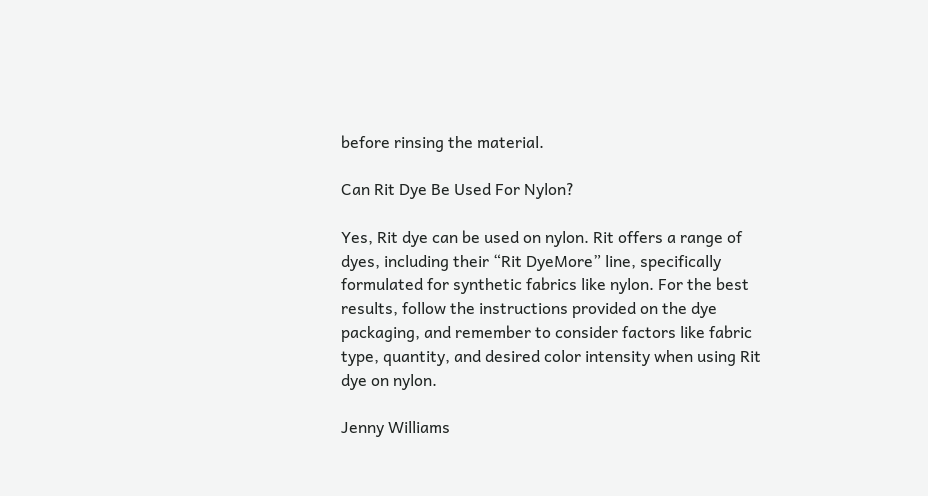before rinsing the material.

Can Rit Dye Be Used For Nylon?

Yes, Rit dye can be used on nylon. Rit offers a range of dyes, including their “Rit DyeMore” line, specifically formulated for synthetic fabrics like nylon. For the best results, follow the instructions provided on the dye packaging, and remember to consider factors like fabric type, quantity, and desired color intensity when using Rit dye on nylon.

Jenny Williams